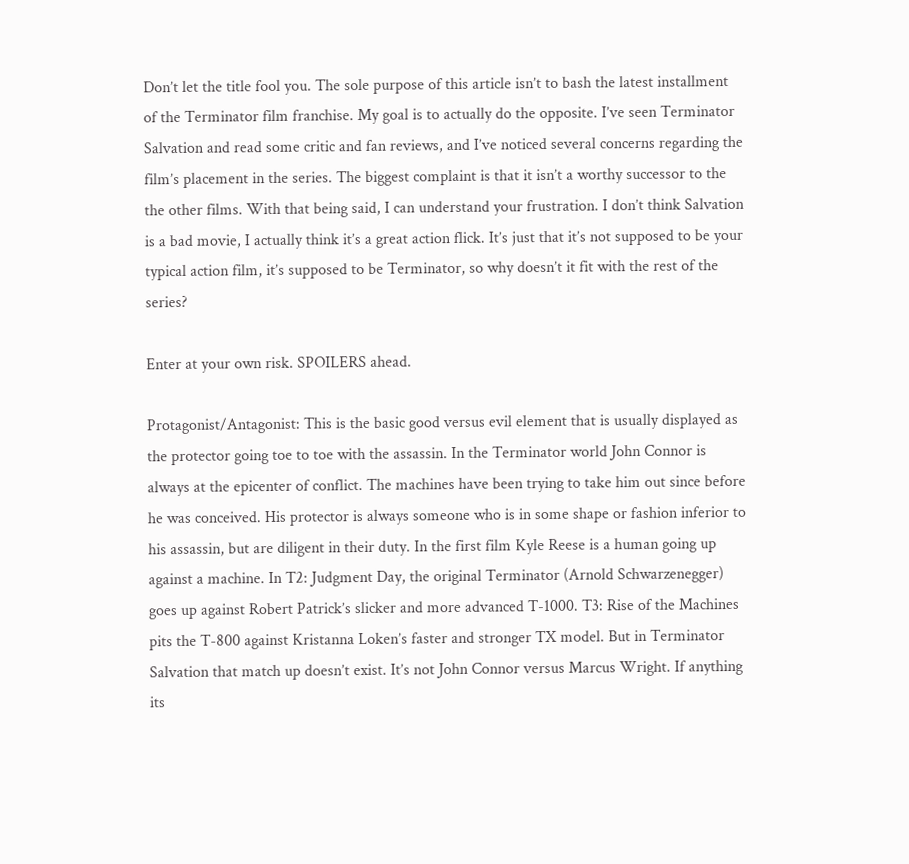Don’t let the title fool you. The sole purpose of this article isn’t to bash the latest installment of the Terminator film franchise. My goal is to actually do the opposite. I’ve seen Terminator Salvation and read some critic and fan reviews, and I’ve noticed several concerns regarding the film’s placement in the series. The biggest complaint is that it isn’t a worthy successor to the the other films. With that being said, I can understand your frustration. I don’t think Salvation is a bad movie, I actually think it’s a great action flick. It’s just that it’s not supposed to be your typical action film, it’s supposed to be Terminator, so why doesn’t it fit with the rest of the series?

Enter at your own risk. SPOILERS ahead.

Protagonist/Antagonist: This is the basic good versus evil element that is usually displayed as the protector going toe to toe with the assassin. In the Terminator world John Connor is always at the epicenter of conflict. The machines have been trying to take him out since before he was conceived. His protector is always someone who is in some shape or fashion inferior to his assassin, but are diligent in their duty. In the first film Kyle Reese is a human going up against a machine. In T2: Judgment Day, the original Terminator (Arnold Schwarzenegger) goes up against Robert Patrick’s slicker and more advanced T-1000. T3: Rise of the Machines pits the T-800 against Kristanna Loken’s faster and stronger TX model. But in Terminator Salvation that match up doesn’t exist. It’s not John Connor versus Marcus Wright. If anything its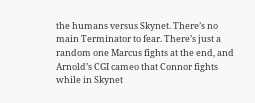the humans versus Skynet. There’s no main Terminator to fear. There’s just a random one Marcus fights at the end, and Arnold’s CGI cameo that Connor fights while in Skynet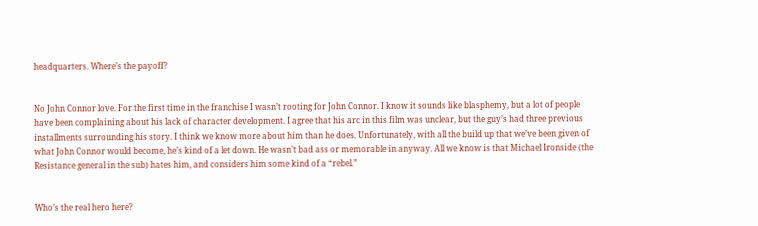headquarters. Where’s the payoff?


No John Connor love. For the first time in the franchise I wasn’t rooting for John Connor. I know it sounds like blasphemy, but a lot of people have been complaining about his lack of character development. I agree that his arc in this film was unclear, but the guy’s had three previous installments surrounding his story. I think we know more about him than he does. Unfortunately, with all the build up that we’ve been given of what John Connor would become, he’s kind of a let down. He wasn’t bad ass or memorable in anyway. All we know is that Michael Ironside (the Resistance general in the sub) hates him, and considers him some kind of a “rebel.”


Who’s the real hero here?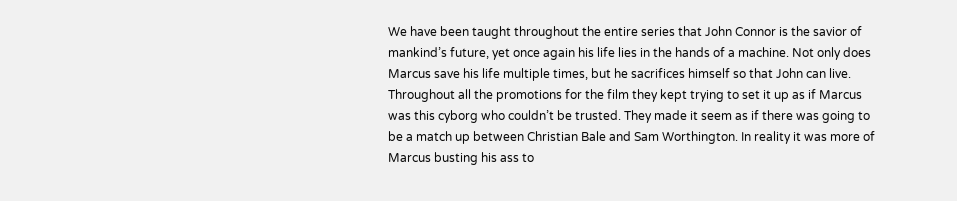We have been taught throughout the entire series that John Connor is the savior of mankind’s future, yet once again his life lies in the hands of a machine. Not only does Marcus save his life multiple times, but he sacrifices himself so that John can live. Throughout all the promotions for the film they kept trying to set it up as if Marcus was this cyborg who couldn’t be trusted. They made it seem as if there was going to be a match up between Christian Bale and Sam Worthington. In reality it was more of Marcus busting his ass to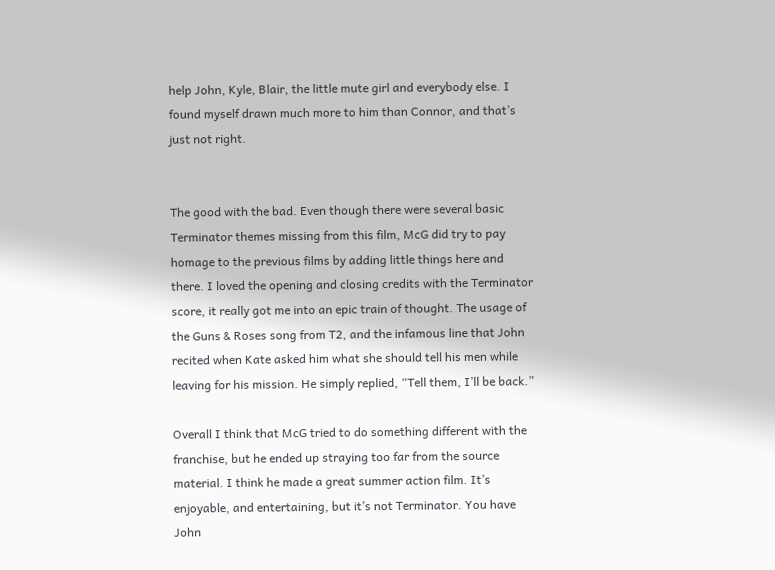help John, Kyle, Blair, the little mute girl and everybody else. I found myself drawn much more to him than Connor, and that’s just not right.


The good with the bad. Even though there were several basic Terminator themes missing from this film, McG did try to pay homage to the previous films by adding little things here and there. I loved the opening and closing credits with the Terminator score, it really got me into an epic train of thought. The usage of the Guns & Roses song from T2, and the infamous line that John recited when Kate asked him what she should tell his men while leaving for his mission. He simply replied, “Tell them, I’ll be back.”

Overall I think that McG tried to do something different with the franchise, but he ended up straying too far from the source material. I think he made a great summer action film. It’s enjoyable, and entertaining, but it’s not Terminator. You have John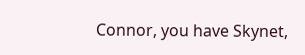Connor, you have Skynet,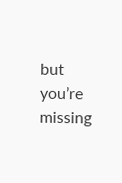but you’re missing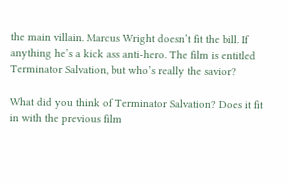the main villain. Marcus Wright doesn’t fit the bill. If anything he’s a kick ass anti-hero. The film is entitled Terminator Salvation, but who’s really the savior?

What did you think of Terminator Salvation? Does it fit in with the previous film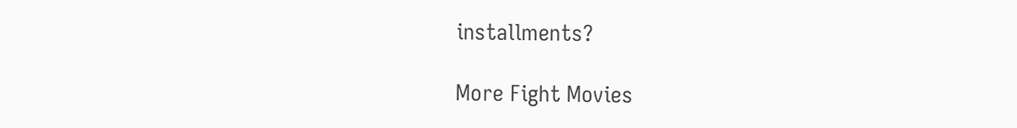installments?

More Fight Movies